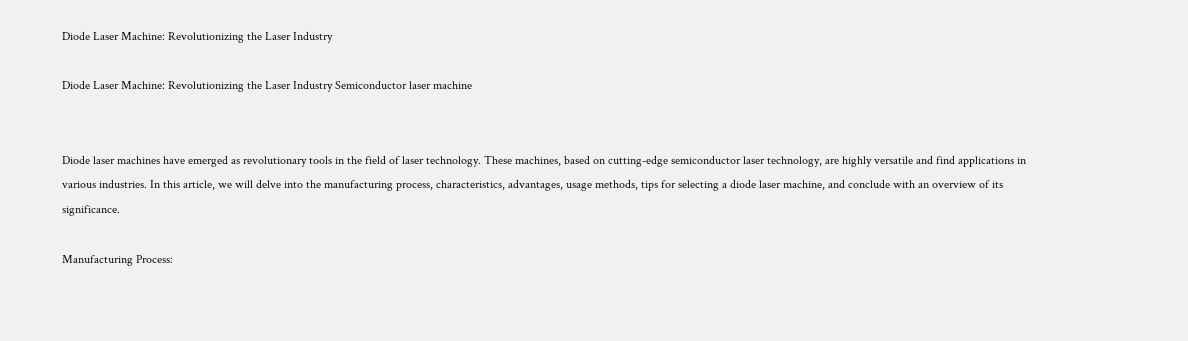Diode Laser Machine: Revolutionizing the Laser Industry

Diode Laser Machine: Revolutionizing the Laser Industry Semiconductor laser machine


Diode laser machines have emerged as revolutionary tools in the field of laser technology. These machines, based on cutting-edge semiconductor laser technology, are highly versatile and find applications in various industries. In this article, we will delve into the manufacturing process, characteristics, advantages, usage methods, tips for selecting a diode laser machine, and conclude with an overview of its significance.

Manufacturing Process: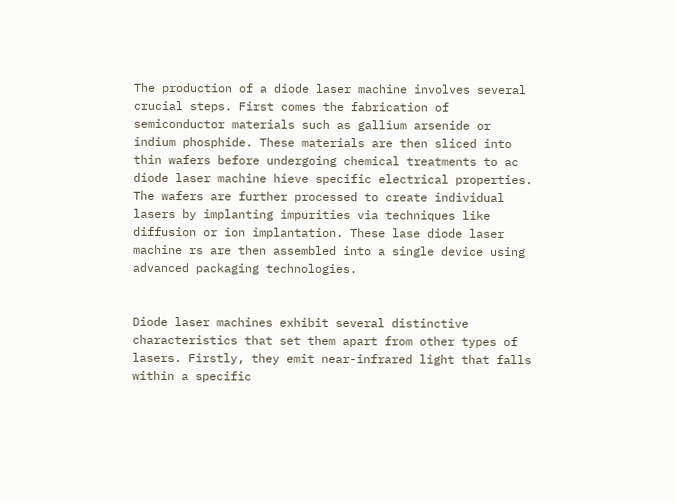The production of a diode laser machine involves several crucial steps. First comes the fabrication of semiconductor materials such as gallium arsenide or indium phosphide. These materials are then sliced into thin wafers before undergoing chemical treatments to ac diode laser machine hieve specific electrical properties. The wafers are further processed to create individual lasers by implanting impurities via techniques like diffusion or ion implantation. These lase diode laser machine rs are then assembled into a single device using advanced packaging technologies.


Diode laser machines exhibit several distinctive characteristics that set them apart from other types of lasers. Firstly, they emit near-infrared light that falls within a specific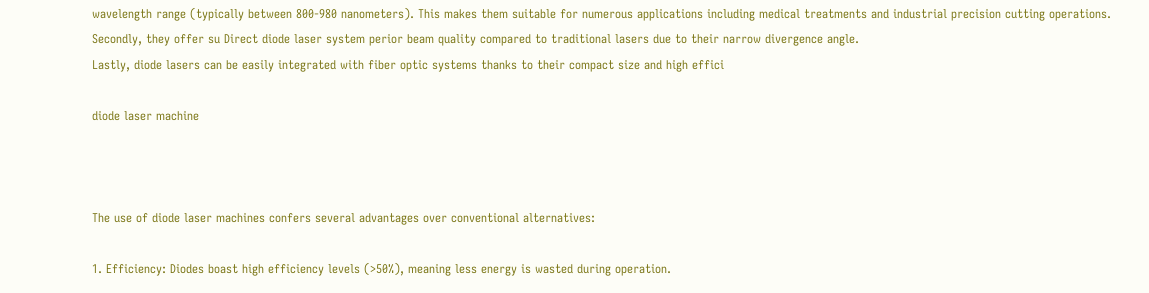wavelength range (typically between 800-980 nanometers). This makes them suitable for numerous applications including medical treatments and industrial precision cutting operations.
Secondly, they offer su Direct diode laser system perior beam quality compared to traditional lasers due to their narrow divergence angle.
Lastly, diode lasers can be easily integrated with fiber optic systems thanks to their compact size and high effici

diode laser machine



The use of diode laser machines confers several advantages over conventional alternatives:

1. Efficiency: Diodes boast high efficiency levels (>50%), meaning less energy is wasted during operation.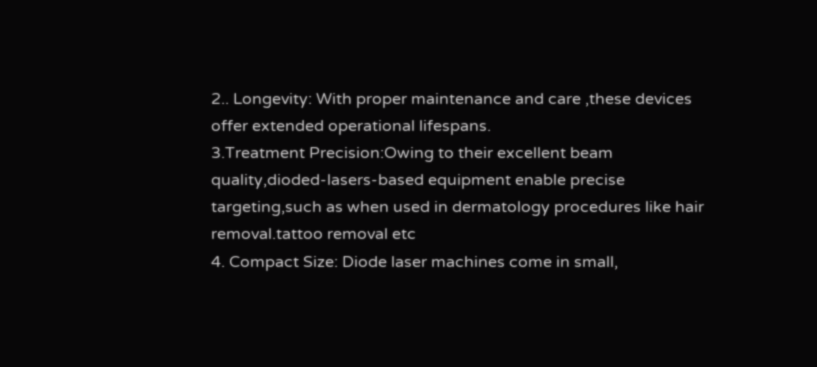2.. Longevity: With proper maintenance and care ,these devices offer extended operational lifespans.
3.Treatment Precision:Owing to their excellent beam quality,dioded-lasers-based equipment enable precise targeting,such as when used in dermatology procedures like hair removal.tattoo removal etc
4. Compact Size: Diode laser machines come in small,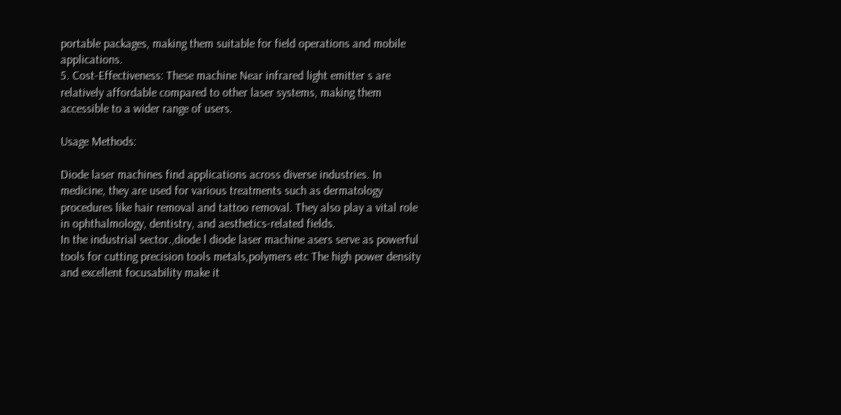portable packages, making them suitable for field operations and mobile applications.
5. Cost-Effectiveness: These machine Near infrared light emitter s are relatively affordable compared to other laser systems, making them accessible to a wider range of users.

Usage Methods:

Diode laser machines find applications across diverse industries. In medicine, they are used for various treatments such as dermatology procedures like hair removal and tattoo removal. They also play a vital role in ophthalmology, dentistry, and aesthetics-related fields.
In the industrial sector.,diode l diode laser machine asers serve as powerful tools for cutting precision tools metals,polymers etc The high power density and excellent focusability make it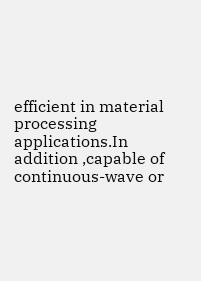efficient in material processing applications.In addition ,capable of continuous-wave or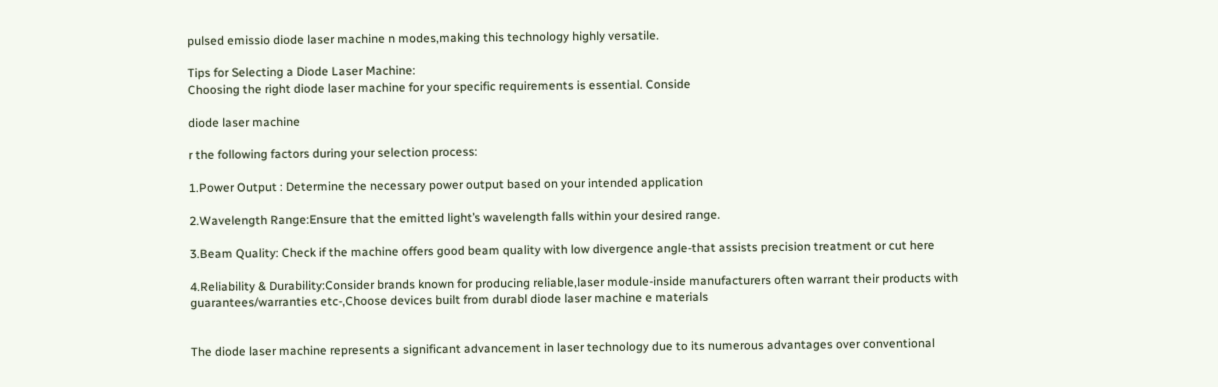pulsed emissio diode laser machine n modes,making this technology highly versatile.

Tips for Selecting a Diode Laser Machine:
Choosing the right diode laser machine for your specific requirements is essential. Conside

diode laser machine

r the following factors during your selection process:

1.Power Output : Determine the necessary power output based on your intended application

2.Wavelength Range:Ensure that the emitted light’s wavelength falls within your desired range.

3.Beam Quality: Check if the machine offers good beam quality with low divergence angle-that assists precision treatment or cut here

4.Reliability & Durability:Consider brands known for producing reliable,laser module-inside manufacturers often warrant their products with guarantees/warranties etc-,Choose devices built from durabl diode laser machine e materials


The diode laser machine represents a significant advancement in laser technology due to its numerous advantages over conventional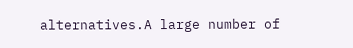alternatives.A large number of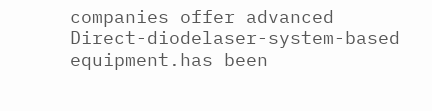companies offer advanced Direct-diodelaser-system-based equipment.has been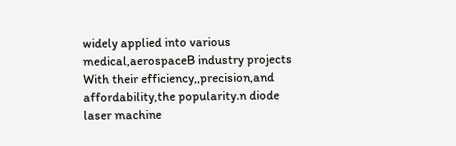widely applied into various medical,aerospaceB industry projects
With their efficiency,,precision,and affordability,the popularity.n diode laser machine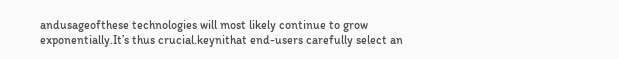andusageofthese technologies will most likely continue to grow exponentially.It’s thus crucial.keynithat end-users carefully select an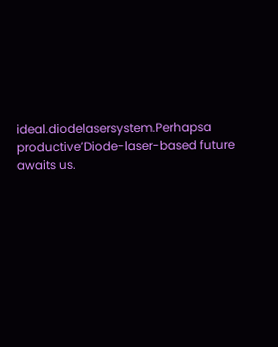ideal.diodelasersystem.Perhapsa productive’Diode-laser-based future awaits us.